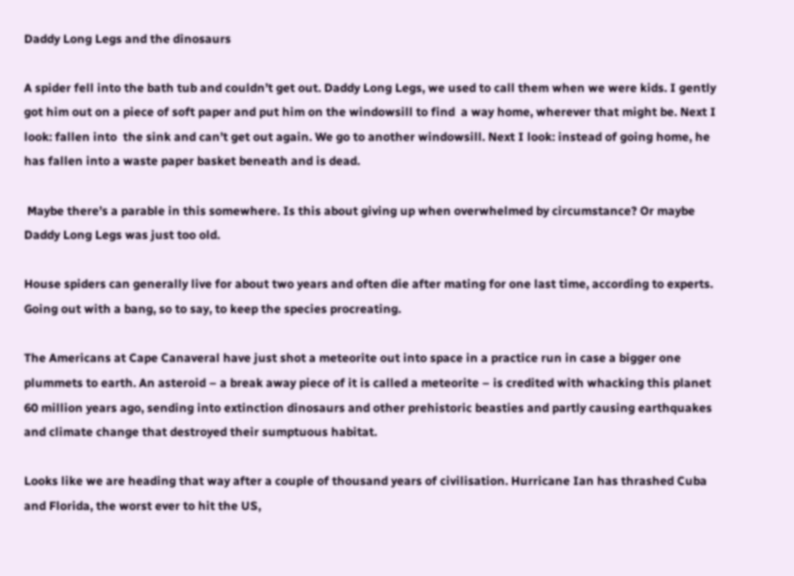Daddy Long Legs and the dinosaurs

A spider fell into the bath tub and couldn’t get out. Daddy Long Legs, we used to call them when we were kids. I gently got him out on a piece of soft paper and put him on the windowsill to find  a way home, wherever that might be. Next I look: fallen into  the sink and can’t get out again. We go to another windowsill. Next I look: instead of going home, he has fallen into a waste paper basket beneath and is dead.

 Maybe there’s a parable in this somewhere. Is this about giving up when overwhelmed by circumstance? Or maybe Daddy Long Legs was just too old.

House spiders can generally live for about two years and often die after mating for one last time, according to experts. Going out with a bang, so to say, to keep the species procreating.

The Americans at Cape Canaveral have just shot a meteorite out into space in a practice run in case a bigger one plummets to earth. An asteroid – a break away piece of it is called a meteorite – is credited with whacking this planet 60 million years ago, sending into extinction dinosaurs and other prehistoric beasties and partly causing earthquakes and climate change that destroyed their sumptuous habitat.

Looks like we are heading that way after a couple of thousand years of civilisation. Hurricane Ian has thrashed Cuba and Florida, the worst ever to hit the US,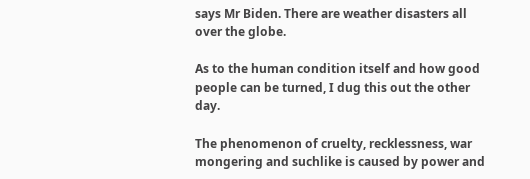says Mr Biden. There are weather disasters all over the globe.

As to the human condition itself and how good people can be turned, I dug this out the other day.

The phenomenon of cruelty, recklessness, war mongering and suchlike is caused by power and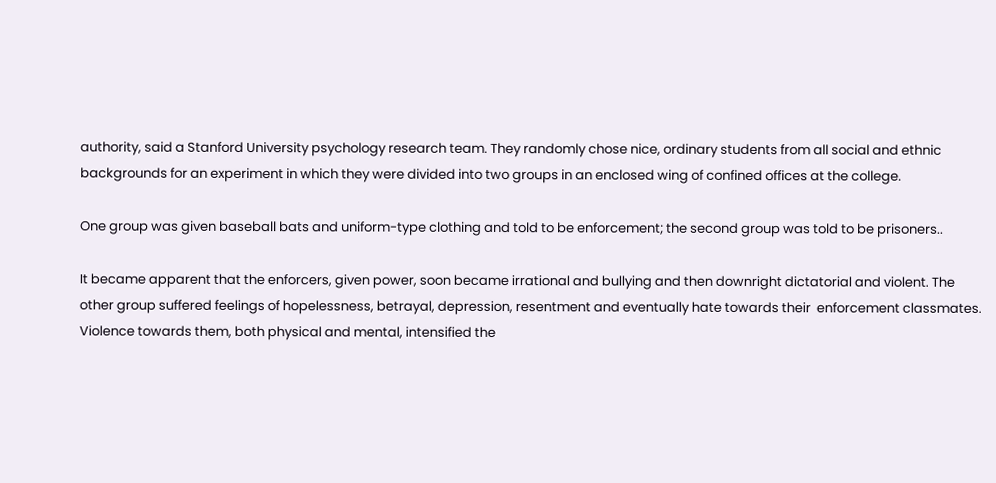authority, said a Stanford University psychology research team. They randomly chose nice, ordinary students from all social and ethnic backgrounds for an experiment in which they were divided into two groups in an enclosed wing of confined offices at the college.

One group was given baseball bats and uniform-type clothing and told to be enforcement; the second group was told to be prisoners..

It became apparent that the enforcers, given power, soon became irrational and bullying and then downright dictatorial and violent. The other group suffered feelings of hopelessness, betrayal, depression, resentment and eventually hate towards their  enforcement classmates. Violence towards them, both physical and mental, intensified the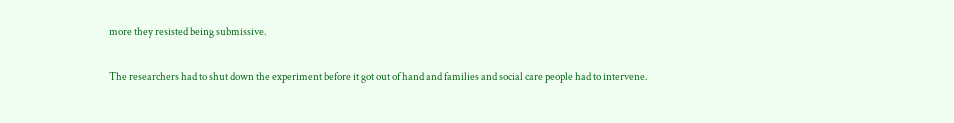more they resisted being submissive.

The researchers had to shut down the experiment before it got out of hand and families and social care people had to intervene.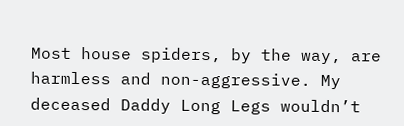Most house spiders, by the way, are harmless and non-aggressive. My deceased Daddy Long Legs wouldn’t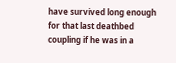have survived long enough for that last deathbed coupling if he was in a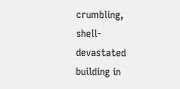crumbling, shell-devastated building in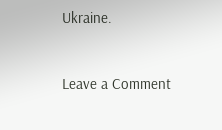Ukraine.



Leave a Comment